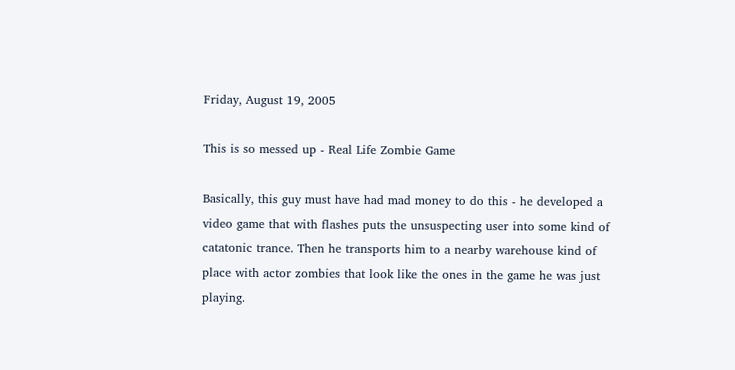Friday, August 19, 2005

This is so messed up - Real Life Zombie Game

Basically, this guy must have had mad money to do this - he developed a video game that with flashes puts the unsuspecting user into some kind of catatonic trance. Then he transports him to a nearby warehouse kind of place with actor zombies that look like the ones in the game he was just playing.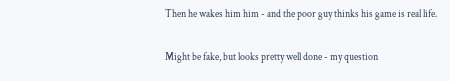Then he wakes him him - and the poor guy thinks his game is real life.

Might be fake, but looks pretty well done - my question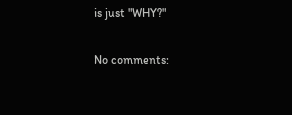is just "WHY?"

No comments: